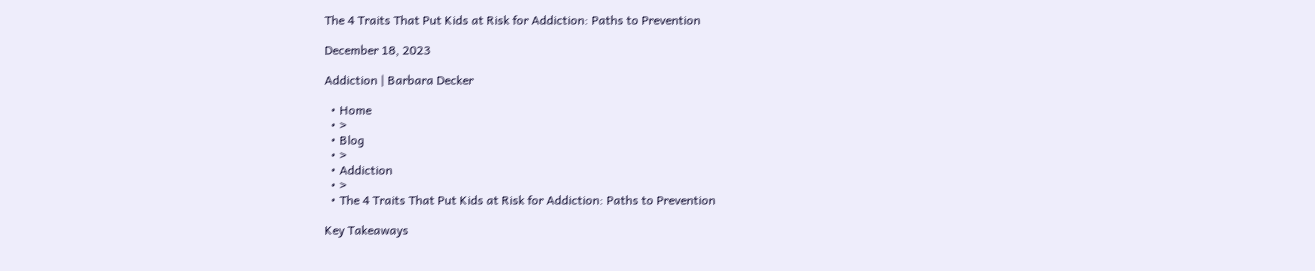The 4 Traits That Put Kids at Risk for Addiction: Paths to Prevention

December 18, 2023

Addiction | Barbara Decker

  • Home
  • >
  • Blog
  • >
  • Addiction
  • >
  • The 4 Traits That Put Kids at Risk for Addiction: Paths to Prevention

Key Takeaways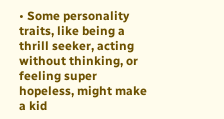• Some personality traits, like being a thrill seeker, acting without thinking, or feeling super hopeless, might make a kid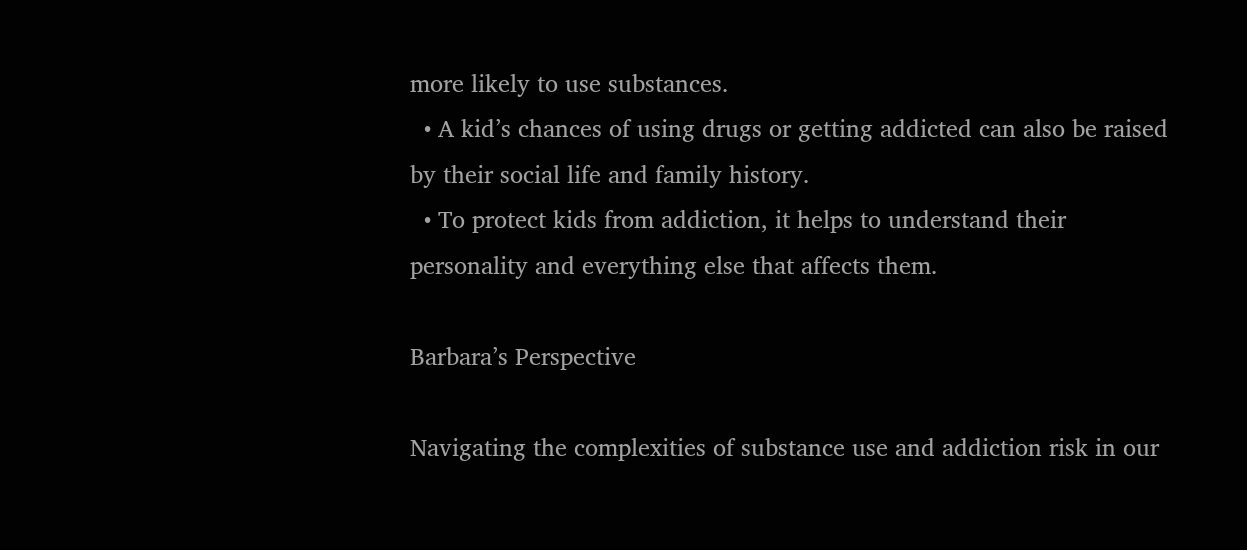more likely to use substances.
  • A kid’s chances of using drugs or getting addicted can also be raised by their social life and family history.
  • To protect kids from addiction, it helps to understand their personality and everything else that affects them.

Barbara’s Perspective

Navigating the complexities of substance use and addiction risk in our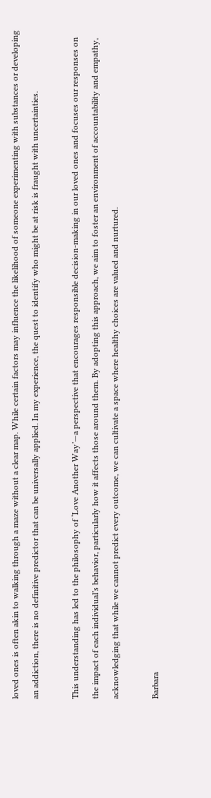loved ones is often akin to walking through a maze without a clear map. While certain factors may influence the likelihood of someone experimenting with substances or developing an addiction, there is no definitive predictor that can be universally applied. In my experience, the quest to identify who might be at risk is fraught with uncertainties.

This understanding has led to the philosophy of ‘Love Another Way’—a perspective that encourages responsible decision-making in our loved ones and focuses our responses on the impact of each individual’s behavior, particularly how it affects those around them. By adopting this approach, we aim to foster an environment of accountability and empathy, acknowledging that while we cannot predict every outcome, we can cultivate a space where healthy choices are valued and nurtured.

Barbara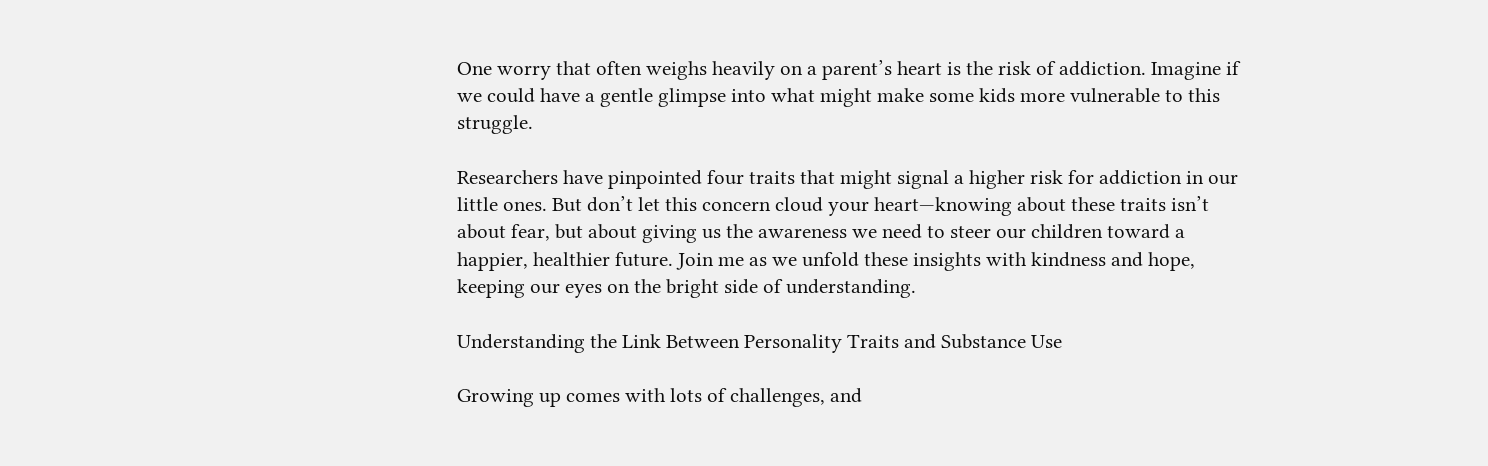One worry that often weighs heavily on a parent’s heart is the risk of addiction. Imagine if we could have a gentle glimpse into what might make some kids more vulnerable to this struggle.

Researchers have pinpointed four traits that might signal a higher risk for addiction in our little ones. But don’t let this concern cloud your heart—knowing about these traits isn’t about fear, but about giving us the awareness we need to steer our children toward a happier, healthier future. Join me as we unfold these insights with kindness and hope, keeping our eyes on the bright side of understanding.

Understanding the Link Between Personality Traits and Substance Use

Growing up comes with lots of challenges, and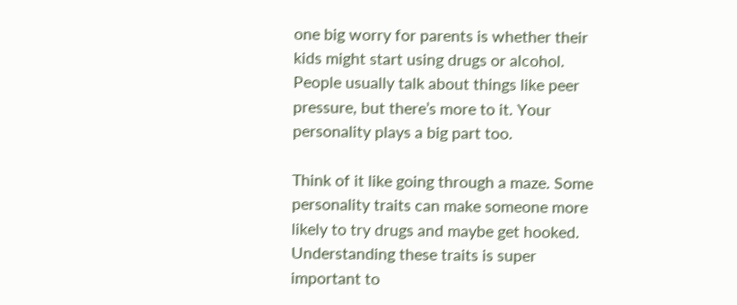one big worry for parents is whether their kids might start using drugs or alcohol. People usually talk about things like peer pressure, but there’s more to it. Your personality plays a big part too.

Think of it like going through a maze. Some personality traits can make someone more likely to try drugs and maybe get hooked. Understanding these traits is super important to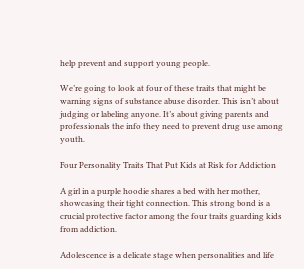help prevent and support young people.

We’re going to look at four of these traits that might be warning signs of substance abuse disorder. This isn’t about judging or labeling anyone. It’s about giving parents and professionals the info they need to prevent drug use among youth.

Four Personality Traits That Put Kids at Risk for Addiction

A girl in a purple hoodie shares a bed with her mother, showcasing their tight connection. This strong bond is a crucial protective factor among the four traits guarding kids from addiction.

Adolescence is a delicate stage when personalities and life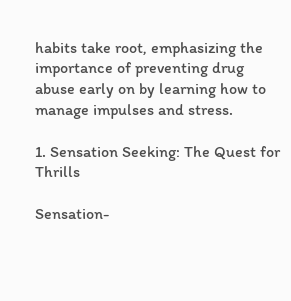habits take root, emphasizing the importance of preventing drug abuse early on by learning how to manage impulses and stress.

1. Sensation Seeking: The Quest for Thrills

Sensation-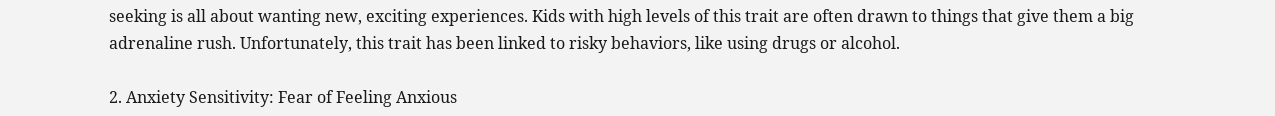seeking is all about wanting new, exciting experiences. Kids with high levels of this trait are often drawn to things that give them a big adrenaline rush. Unfortunately, this trait has been linked to risky behaviors, like using drugs or alcohol.

2. Anxiety Sensitivity: Fear of Feeling Anxious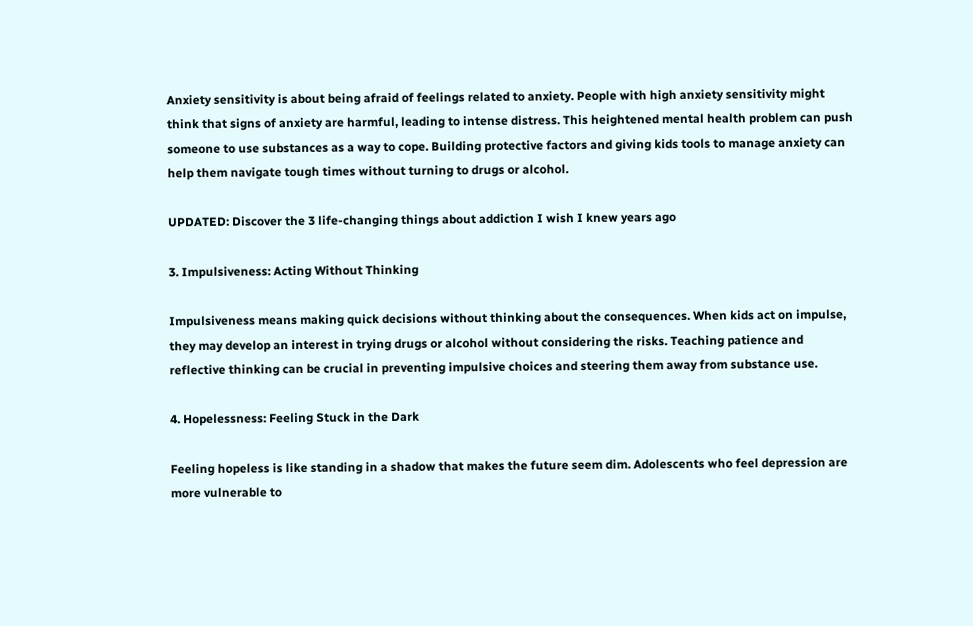Anxiety sensitivity is about being afraid of feelings related to anxiety. People with high anxiety sensitivity might think that signs of anxiety are harmful, leading to intense distress. This heightened mental health problem can push someone to use substances as a way to cope. Building protective factors and giving kids tools to manage anxiety can help them navigate tough times without turning to drugs or alcohol.

UPDATED: Discover the 3 life-changing things about addiction I wish I knew years ago

3. Impulsiveness: Acting Without Thinking

Impulsiveness means making quick decisions without thinking about the consequences. When kids act on impulse, they may develop an interest in trying drugs or alcohol without considering the risks. Teaching patience and reflective thinking can be crucial in preventing impulsive choices and steering them away from substance use.

4. Hopelessness: Feeling Stuck in the Dark

Feeling hopeless is like standing in a shadow that makes the future seem dim. Adolescents who feel depression are more vulnerable to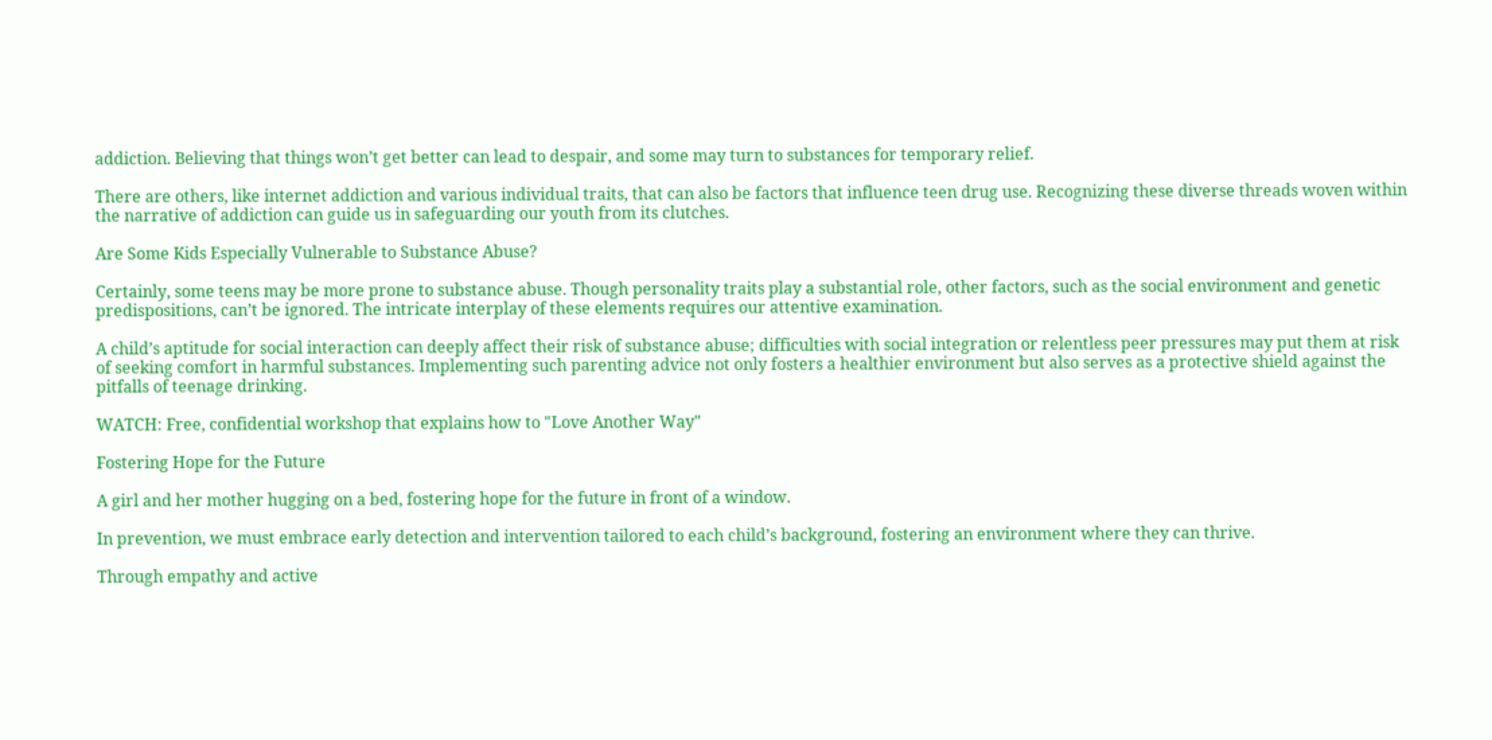addiction. Believing that things won’t get better can lead to despair, and some may turn to substances for temporary relief.

There are others, like internet addiction and various individual traits, that can also be factors that influence teen drug use. Recognizing these diverse threads woven within the narrative of addiction can guide us in safeguarding our youth from its clutches.

Are Some Kids Especially Vulnerable to Substance Abuse?

Certainly, some teens may be more prone to substance abuse. Though personality traits play a substantial role, other factors, such as the social environment and genetic predispositions, can’t be ignored. The intricate interplay of these elements requires our attentive examination.

A child’s aptitude for social interaction can deeply affect their risk of substance abuse; difficulties with social integration or relentless peer pressures may put them at risk of seeking comfort in harmful substances. Implementing such parenting advice not only fosters a healthier environment but also serves as a protective shield against the pitfalls of teenage drinking.

WATCH: Free, confidential workshop that explains how to "Love Another Way"

Fostering Hope for the Future

A girl and her mother hugging on a bed, fostering hope for the future in front of a window.

In prevention, we must embrace early detection and intervention tailored to each child’s background, fostering an environment where they can thrive.

Through empathy and active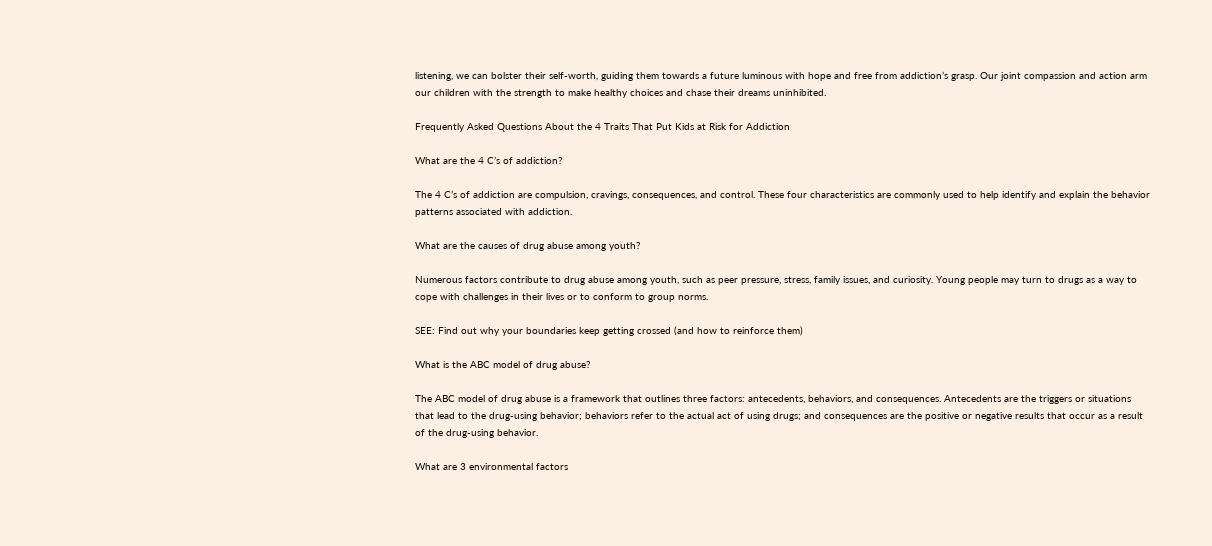listening, we can bolster their self-worth, guiding them towards a future luminous with hope and free from addiction’s grasp. Our joint compassion and action arm our children with the strength to make healthy choices and chase their dreams uninhibited.

Frequently Asked Questions About the 4 Traits That Put Kids at Risk for Addiction

What are the 4 C’s of addiction?

The 4 C’s of addiction are compulsion, cravings, consequences, and control. These four characteristics are commonly used to help identify and explain the behavior patterns associated with addiction.

What are the causes of drug abuse among youth?

Numerous factors contribute to drug abuse among youth, such as peer pressure, stress, family issues, and curiosity. Young people may turn to drugs as a way to cope with challenges in their lives or to conform to group norms.

SEE: Find out why your boundaries keep getting crossed (and how to reinforce them)

What is the ABC model of drug abuse?

The ABC model of drug abuse is a framework that outlines three factors: antecedents, behaviors, and consequences. Antecedents are the triggers or situations that lead to the drug-using behavior; behaviors refer to the actual act of using drugs; and consequences are the positive or negative results that occur as a result of the drug-using behavior.

What are 3 environmental factors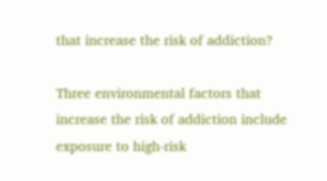that increase the risk of addiction?

Three environmental factors that increase the risk of addiction include exposure to high-risk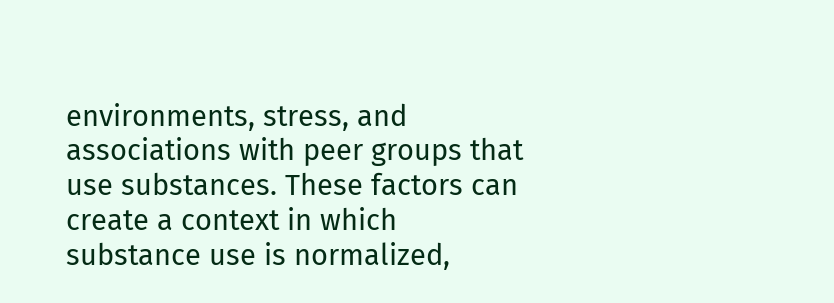environments, stress, and associations with peer groups that use substances. These factors can create a context in which substance use is normalized,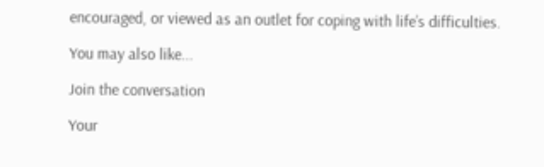encouraged, or viewed as an outlet for coping with life’s difficulties.

You may also like...

Join the conversation

Your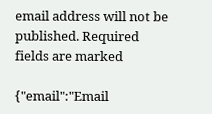email address will not be published. Required fields are marked

{"email":"Email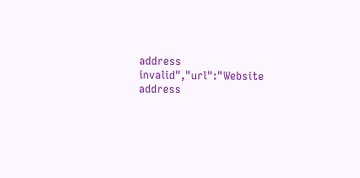address invalid","url":"Website address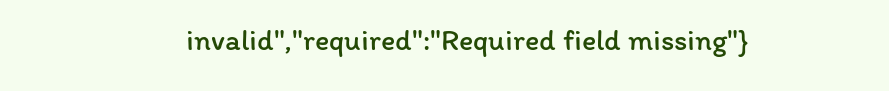invalid","required":"Required field missing"}